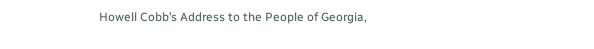Howell Cobb’s Address to the People of Georgia,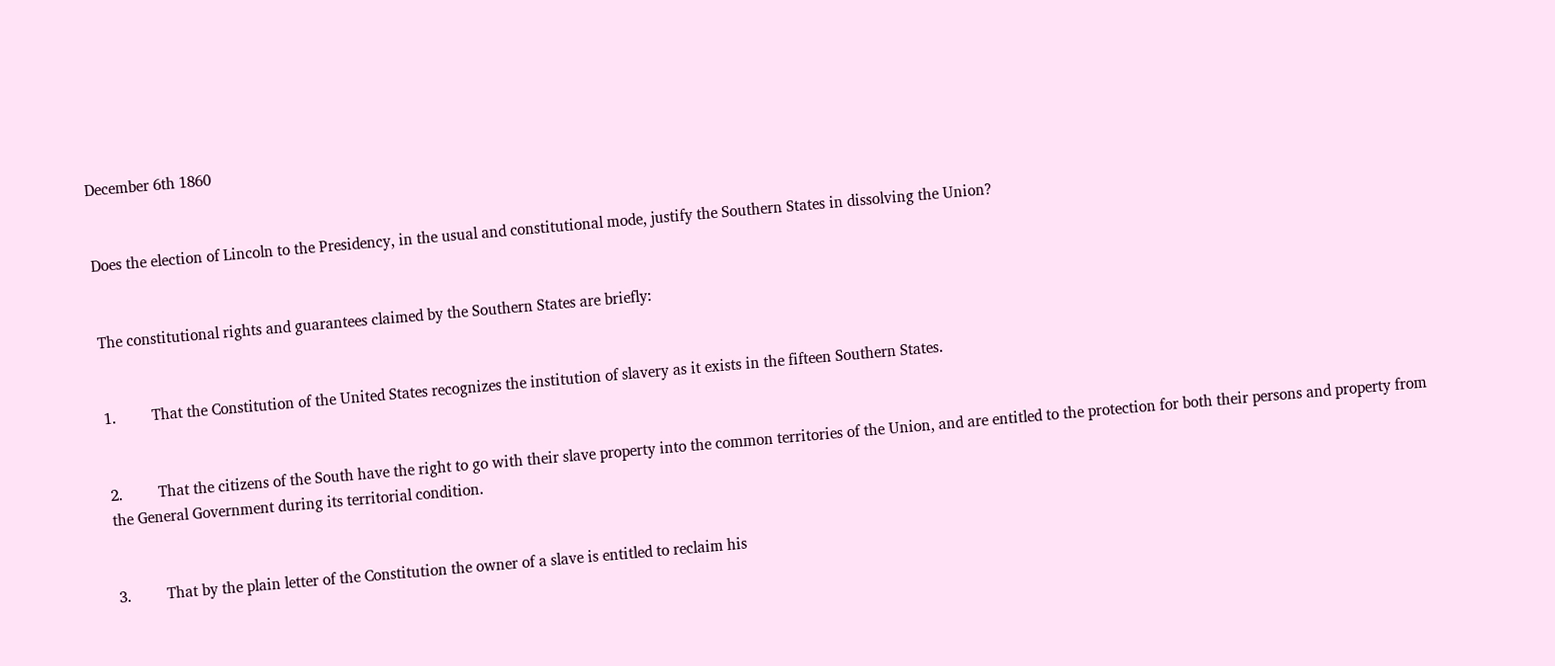December 6th 1860


Does the election of Lincoln to the Presidency, in the usual and constitutional mode, justify the Southern States in dissolving the Union?


The constitutional rights and guarantees claimed by the Southern States are briefly:


1.         That the Constitution of the United States recognizes the institution of slavery as it exists in the fifteen Southern States.


2.         That the citizens of the South have the right to go with their slave property into the common territories of the Union, and are entitled to the protection for both their persons and property from the General Government during its territorial condition.


3.         That by the plain letter of the Constitution the owner of a slave is entitled to reclaim his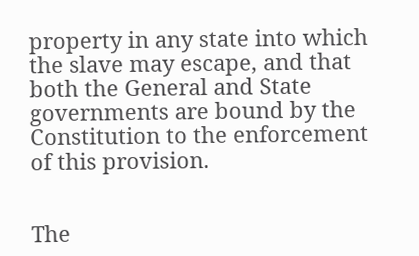property in any state into which the slave may escape, and that both the General and State governments are bound by the Constitution to the enforcement of this provision.


The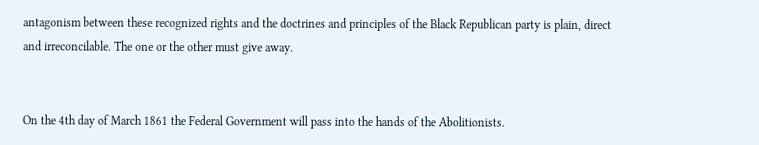antagonism between these recognized rights and the doctrines and principles of the Black Republican party is plain, direct and irreconcilable. The one or the other must give away.


On the 4th day of March 1861 the Federal Government will pass into the hands of the Abolitionists.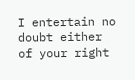I entertain no doubt either of your right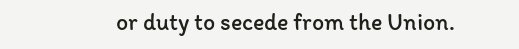or duty to secede from the Union.